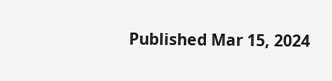Published Mar 15, 2024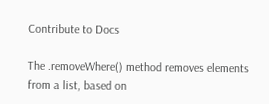Contribute to Docs

The .removeWhere() method removes elements from a list, based on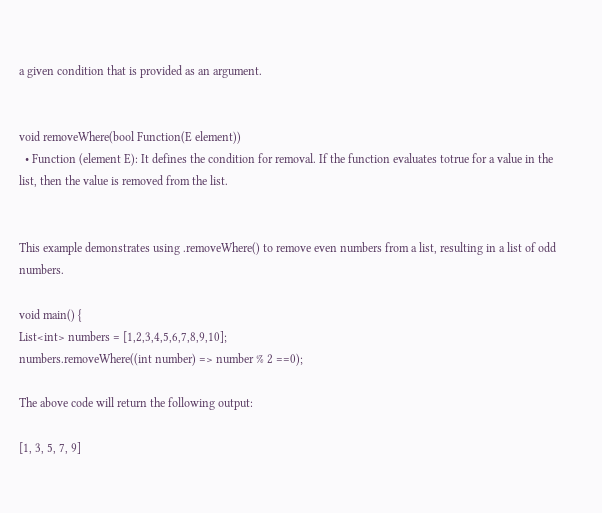a given condition that is provided as an argument.


void removeWhere(bool Function(E element))
  • Function (element E): It defines the condition for removal. If the function evaluates totrue for a value in the list, then the value is removed from the list.


This example demonstrates using .removeWhere() to remove even numbers from a list, resulting in a list of odd numbers.

void main() {
List<int> numbers = [1,2,3,4,5,6,7,8,9,10];
numbers.removeWhere((int number) => number % 2 ==0);

The above code will return the following output:

[1, 3, 5, 7, 9]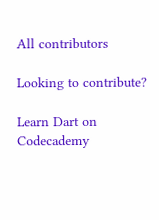All contributors

Looking to contribute?

Learn Dart on Codecademy